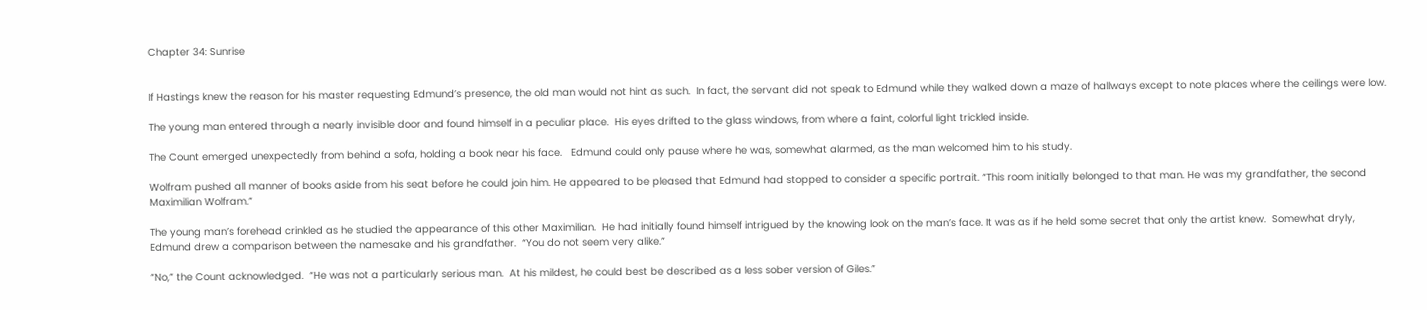Chapter 34: Sunrise


If Hastings knew the reason for his master requesting Edmund’s presence, the old man would not hint as such.  In fact, the servant did not speak to Edmund while they walked down a maze of hallways except to note places where the ceilings were low.

The young man entered through a nearly invisible door and found himself in a peculiar place.  His eyes drifted to the glass windows, from where a faint, colorful light trickled inside.

The Count emerged unexpectedly from behind a sofa, holding a book near his face.   Edmund could only pause where he was, somewhat alarmed, as the man welcomed him to his study.

Wolfram pushed all manner of books aside from his seat before he could join him. He appeared to be pleased that Edmund had stopped to consider a specific portrait. “This room initially belonged to that man. He was my grandfather, the second Maximilian Wolfram.”

The young man’s forehead crinkled as he studied the appearance of this other Maximilian.  He had initially found himself intrigued by the knowing look on the man’s face. It was as if he held some secret that only the artist knew.  Somewhat dryly, Edmund drew a comparison between the namesake and his grandfather.  “You do not seem very alike.”

“No,” the Count acknowledged.  “He was not a particularly serious man.  At his mildest, he could best be described as a less sober version of Giles.”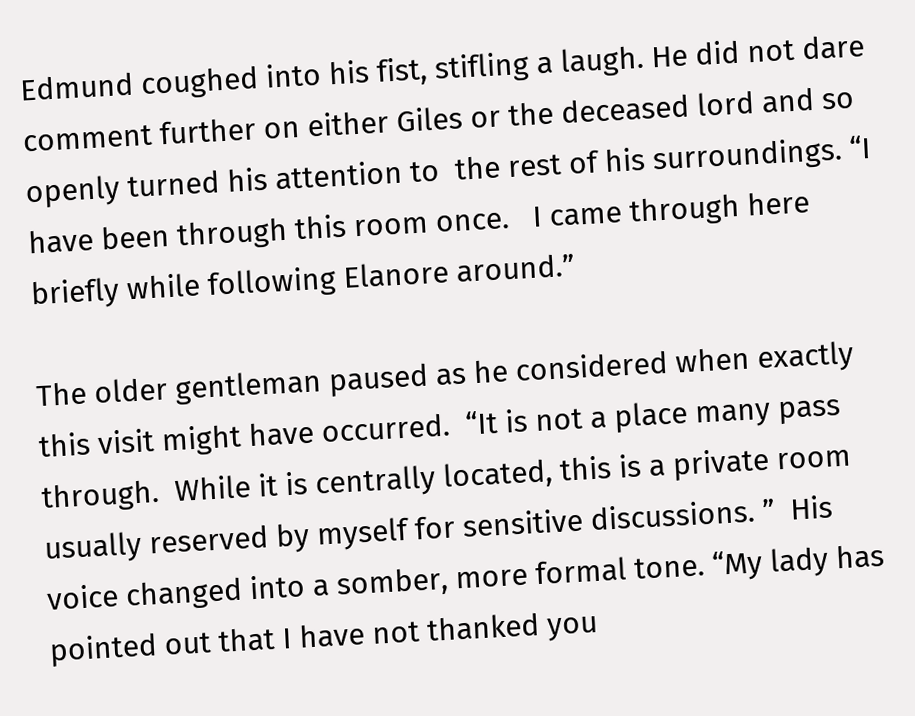Edmund coughed into his fist, stifling a laugh. He did not dare comment further on either Giles or the deceased lord and so openly turned his attention to  the rest of his surroundings. “I have been through this room once.   I came through here briefly while following Elanore around.”

The older gentleman paused as he considered when exactly this visit might have occurred.  “It is not a place many pass through.  While it is centrally located, this is a private room usually reserved by myself for sensitive discussions. ”  His voice changed into a somber, more formal tone. “My lady has pointed out that I have not thanked you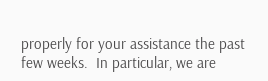properly for your assistance the past few weeks.  In particular, we are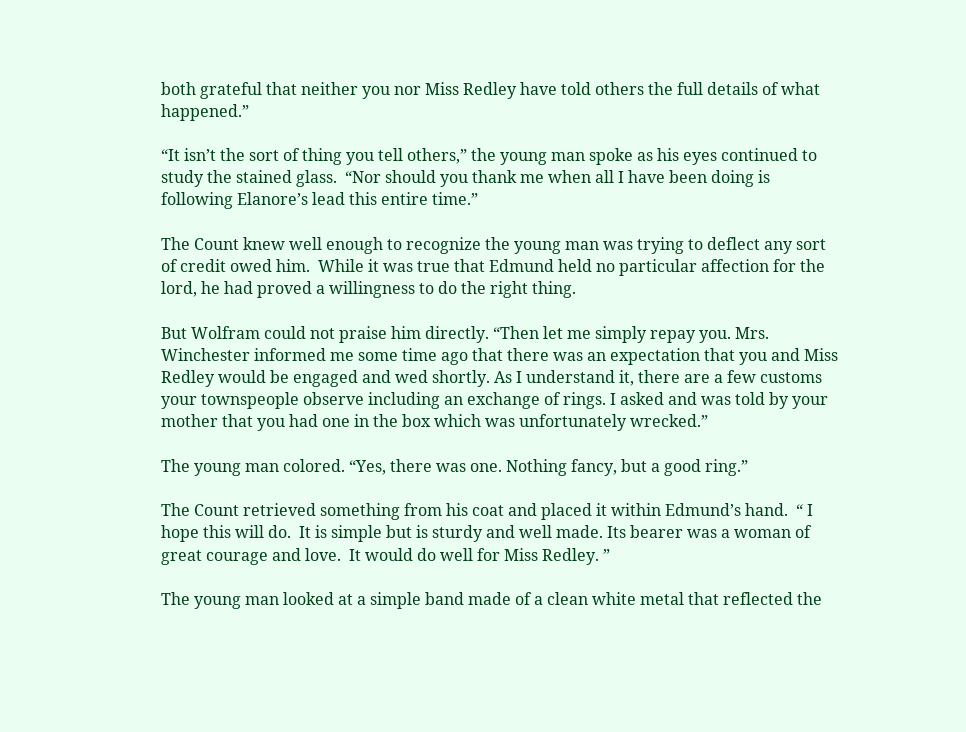both grateful that neither you nor Miss Redley have told others the full details of what happened.”

“It isn’t the sort of thing you tell others,” the young man spoke as his eyes continued to study the stained glass.  “Nor should you thank me when all I have been doing is following Elanore’s lead this entire time.”

The Count knew well enough to recognize the young man was trying to deflect any sort of credit owed him.  While it was true that Edmund held no particular affection for the lord, he had proved a willingness to do the right thing.

But Wolfram could not praise him directly. “Then let me simply repay you. Mrs. Winchester informed me some time ago that there was an expectation that you and Miss Redley would be engaged and wed shortly. As I understand it, there are a few customs your townspeople observe including an exchange of rings. I asked and was told by your mother that you had one in the box which was unfortunately wrecked.”

The young man colored. “Yes, there was one. Nothing fancy, but a good ring.”

The Count retrieved something from his coat and placed it within Edmund’s hand.  “ I hope this will do.  It is simple but is sturdy and well made. Its bearer was a woman of great courage and love.  It would do well for Miss Redley. ”

The young man looked at a simple band made of a clean white metal that reflected the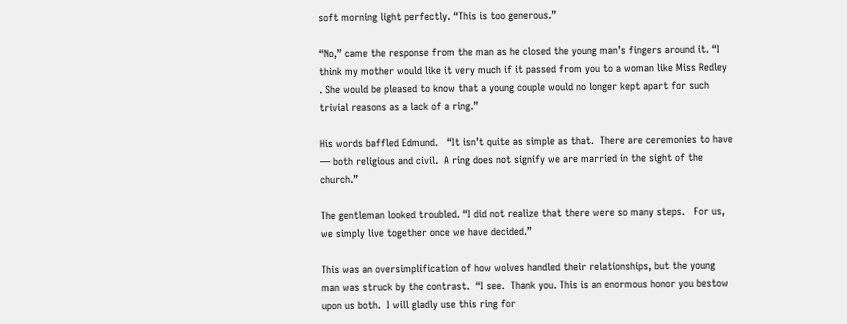soft morning light perfectly. “This is too generous.”

“No,” came the response from the man as he closed the young man’s fingers around it. “I think my mother would like it very much if it passed from you to a woman like Miss Redley . She would be pleased to know that a young couple would no longer kept apart for such trivial reasons as a lack of a ring.”

His words baffled Edmund.   “It isn’t quite as simple as that.  There are ceremonies to have — both religious and civil.  A ring does not signify we are married in the sight of the church.”

The gentleman looked troubled. “I did not realize that there were so many steps.   For us, we simply live together once we have decided.”

This was an oversimplification of how wolves handled their relationships, but the young man was struck by the contrast.  “I see.  Thank you. This is an enormous honor you bestow upon us both.  I will gladly use this ring for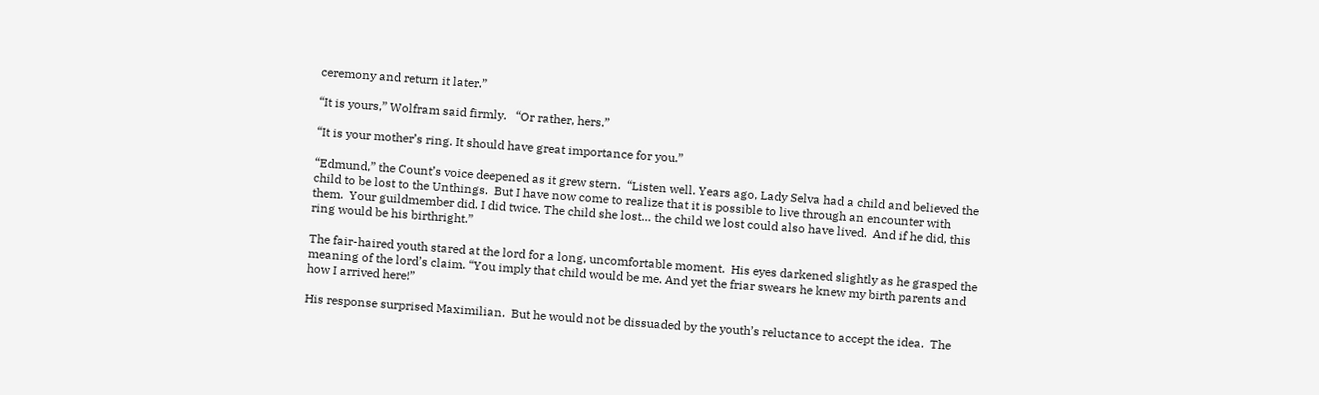ceremony and return it later.”

“It is yours,” Wolfram said firmly.   “Or rather, hers.”

“It is your mother’s ring. It should have great importance for you.”

“Edmund,” the Count’s voice deepened as it grew stern.  “Listen well. Years ago, Lady Selva had a child and believed the child to be lost to the Unthings.  But I have now come to realize that it is possible to live through an encounter with them.  Your guildmember did. I did twice. The child she lost… the child we lost could also have lived.  And if he did, this ring would be his birthright.”

The fair-haired youth stared at the lord for a long, uncomfortable moment.  His eyes darkened slightly as he grasped the meaning of the lord’s claim. “You imply that child would be me. And yet the friar swears he knew my birth parents and how I arrived here!”

His response surprised Maximilian.  But he would not be dissuaded by the youth’s reluctance to accept the idea.  The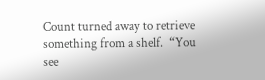Count turned away to retrieve something from a shelf.  “You see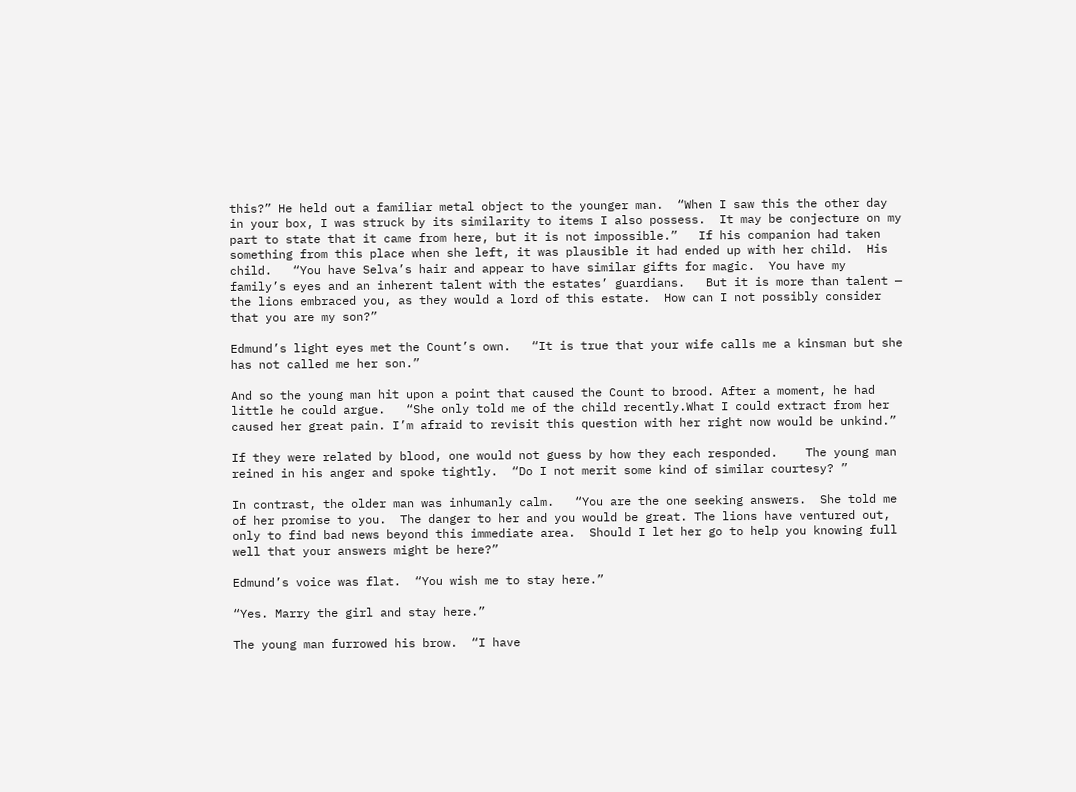this?” He held out a familiar metal object to the younger man.  “When I saw this the other day in your box, I was struck by its similarity to items I also possess.  It may be conjecture on my part to state that it came from here, but it is not impossible.”   If his companion had taken something from this place when she left, it was plausible it had ended up with her child.  His child.   “You have Selva’s hair and appear to have similar gifts for magic.  You have my family’s eyes and an inherent talent with the estates’ guardians.   But it is more than talent — the lions embraced you, as they would a lord of this estate.  How can I not possibly consider that you are my son?”

Edmund’s light eyes met the Count’s own.   “It is true that your wife calls me a kinsman but she has not called me her son.”

And so the young man hit upon a point that caused the Count to brood. After a moment, he had little he could argue.   “She only told me of the child recently.What I could extract from her caused her great pain. I’m afraid to revisit this question with her right now would be unkind.”

If they were related by blood, one would not guess by how they each responded.    The young man reined in his anger and spoke tightly.  “Do I not merit some kind of similar courtesy? ”

In contrast, the older man was inhumanly calm.   “You are the one seeking answers.  She told me of her promise to you.  The danger to her and you would be great. The lions have ventured out, only to find bad news beyond this immediate area.  Should I let her go to help you knowing full well that your answers might be here?”

Edmund’s voice was flat.  “You wish me to stay here.”

“Yes. Marry the girl and stay here.”

The young man furrowed his brow.  “I have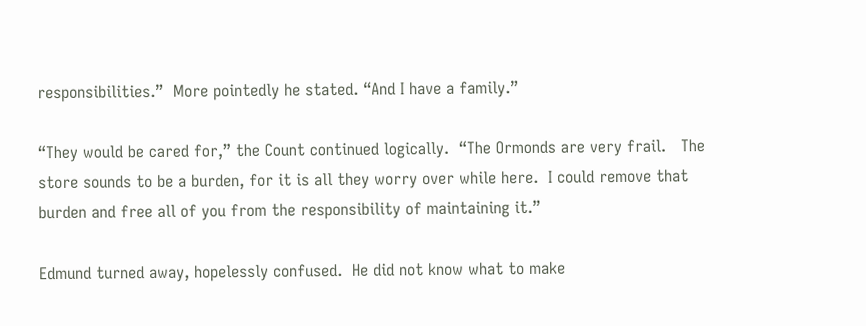responsibilities.”  More pointedly he stated. “And I have a family.”

“They would be cared for,” the Count continued logically.  “The Ormonds are very frail.   The store sounds to be a burden, for it is all they worry over while here.  I could remove that burden and free all of you from the responsibility of maintaining it.”

Edmund turned away, hopelessly confused.  He did not know what to make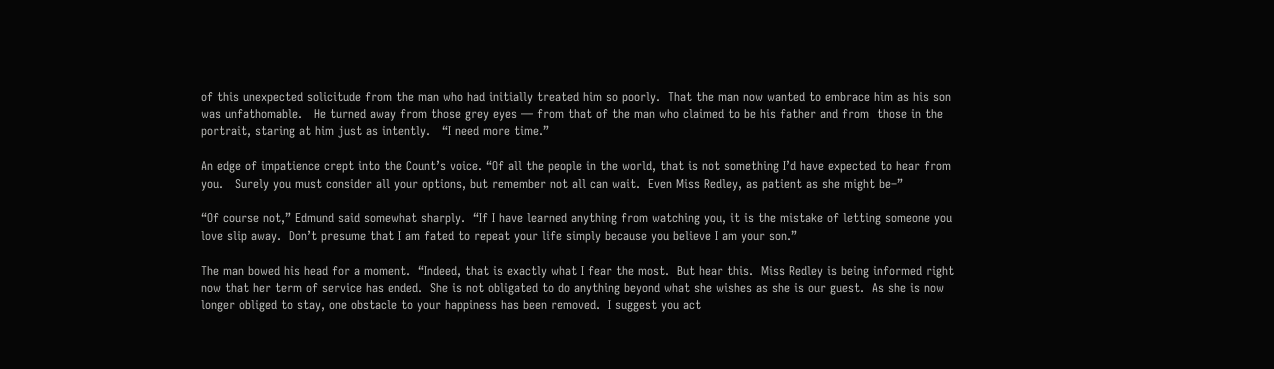of this unexpected solicitude from the man who had initially treated him so poorly.  That the man now wanted to embrace him as his son was unfathomable.   He turned away from those grey eyes — from that of the man who claimed to be his father and from  those in the portrait, staring at him just as intently.   “I need more time.”

An edge of impatience crept into the Count’s voice. “Of all the people in the world, that is not something I’d have expected to hear from you.   Surely you must consider all your options, but remember not all can wait.  Even Miss Redley, as patient as she might be–”

“Of course not,” Edmund said somewhat sharply.  “If I have learned anything from watching you, it is the mistake of letting someone you love slip away.  Don’t presume that I am fated to repeat your life simply because you believe I am your son.”

The man bowed his head for a moment.  “Indeed, that is exactly what I fear the most.  But hear this.  Miss Redley is being informed right now that her term of service has ended.  She is not obligated to do anything beyond what she wishes as she is our guest.  As she is now longer obliged to stay, one obstacle to your happiness has been removed.  I suggest you act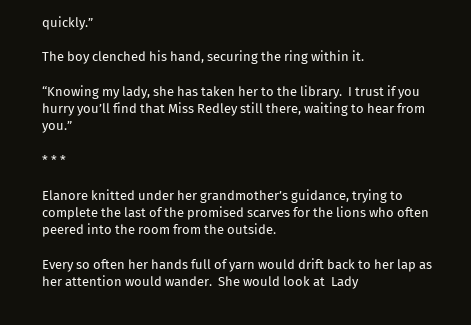quickly.”

The boy clenched his hand, securing the ring within it.

“Knowing my lady, she has taken her to the library.  I trust if you hurry you’ll find that Miss Redley still there, waiting to hear from you.”

* * *

Elanore knitted under her grandmother’s guidance, trying to complete the last of the promised scarves for the lions who often peered into the room from the outside.

Every so often her hands full of yarn would drift back to her lap as her attention would wander.  She would look at  Lady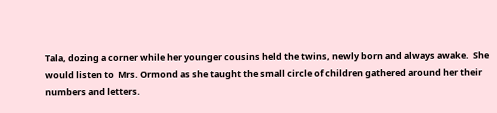Tala, dozing a corner while her younger cousins held the twins, newly born and always awake.  She would listen to  Mrs. Ormond as she taught the small circle of children gathered around her their numbers and letters.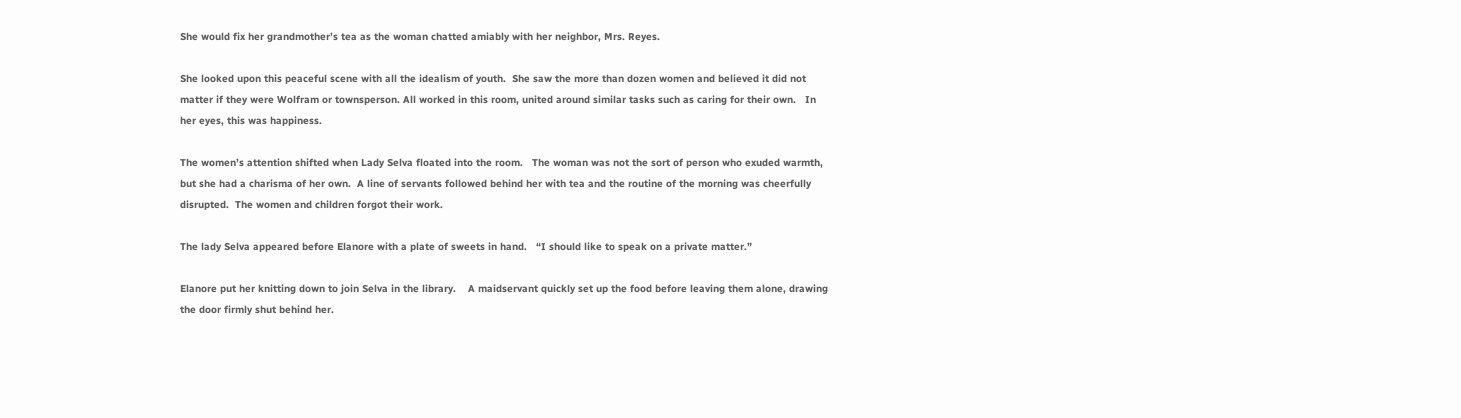She would fix her grandmother’s tea as the woman chatted amiably with her neighbor, Mrs. Reyes.

She looked upon this peaceful scene with all the idealism of youth.  She saw the more than dozen women and believed it did not matter if they were Wolfram or townsperson. All worked in this room, united around similar tasks such as caring for their own.   In her eyes, this was happiness.

The women’s attention shifted when Lady Selva floated into the room.   The woman was not the sort of person who exuded warmth, but she had a charisma of her own.  A line of servants followed behind her with tea and the routine of the morning was cheerfully disrupted.  The women and children forgot their work.

The lady Selva appeared before Elanore with a plate of sweets in hand.   “I should like to speak on a private matter.”

Elanore put her knitting down to join Selva in the library.    A maidservant quickly set up the food before leaving them alone, drawing the door firmly shut behind her.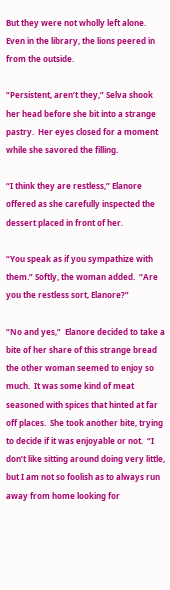But they were not wholly left alone.  Even in the library, the lions peered in from the outside.

“Persistent, aren’t they,” Selva shook her head before she bit into a strange pastry.  Her eyes closed for a moment while she savored the filling.

“I think they are restless,” Elanore offered as she carefully inspected the dessert placed in front of her.

“You speak as if you sympathize with them.” Softly, the woman added.  “Are you the restless sort, Elanore?”

“No and yes,”  Elanore decided to take a bite of her share of this strange bread the other woman seemed to enjoy so much.  It was some kind of meat seasoned with spices that hinted at far off places.  She took another bite, trying to decide if it was enjoyable or not.  “I don’t like sitting around doing very little, but I am not so foolish as to always run away from home looking for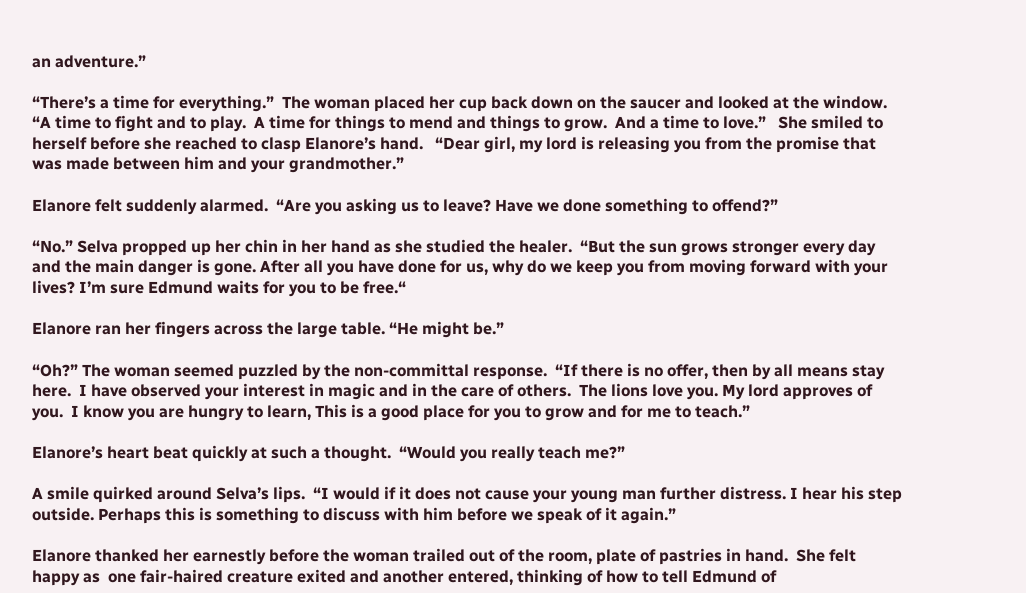an adventure.”

“There’s a time for everything.”  The woman placed her cup back down on the saucer and looked at the window.  “A time to fight and to play.  A time for things to mend and things to grow.  And a time to love.”   She smiled to herself before she reached to clasp Elanore’s hand.   “Dear girl, my lord is releasing you from the promise that was made between him and your grandmother.”

Elanore felt suddenly alarmed.  “Are you asking us to leave? Have we done something to offend?”

“No.” Selva propped up her chin in her hand as she studied the healer.  “But the sun grows stronger every day and the main danger is gone. After all you have done for us, why do we keep you from moving forward with your lives? I’m sure Edmund waits for you to be free.“

Elanore ran her fingers across the large table. “He might be.”

“Oh?” The woman seemed puzzled by the non-committal response.  “If there is no offer, then by all means stay here.  I have observed your interest in magic and in the care of others.  The lions love you. My lord approves of you.  I know you are hungry to learn, This is a good place for you to grow and for me to teach.”

Elanore’s heart beat quickly at such a thought.  “Would you really teach me?”

A smile quirked around Selva’s lips.  “I would if it does not cause your young man further distress. I hear his step outside. Perhaps this is something to discuss with him before we speak of it again.”

Elanore thanked her earnestly before the woman trailed out of the room, plate of pastries in hand.  She felt happy as  one fair-haired creature exited and another entered, thinking of how to tell Edmund of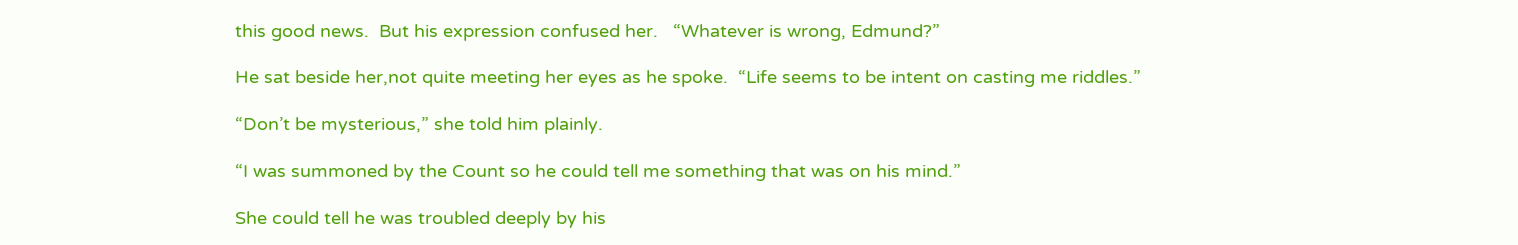this good news.  But his expression confused her.   “Whatever is wrong, Edmund?”

He sat beside her,not quite meeting her eyes as he spoke.  “Life seems to be intent on casting me riddles.”

“Don’t be mysterious,” she told him plainly.

“I was summoned by the Count so he could tell me something that was on his mind.”

She could tell he was troubled deeply by his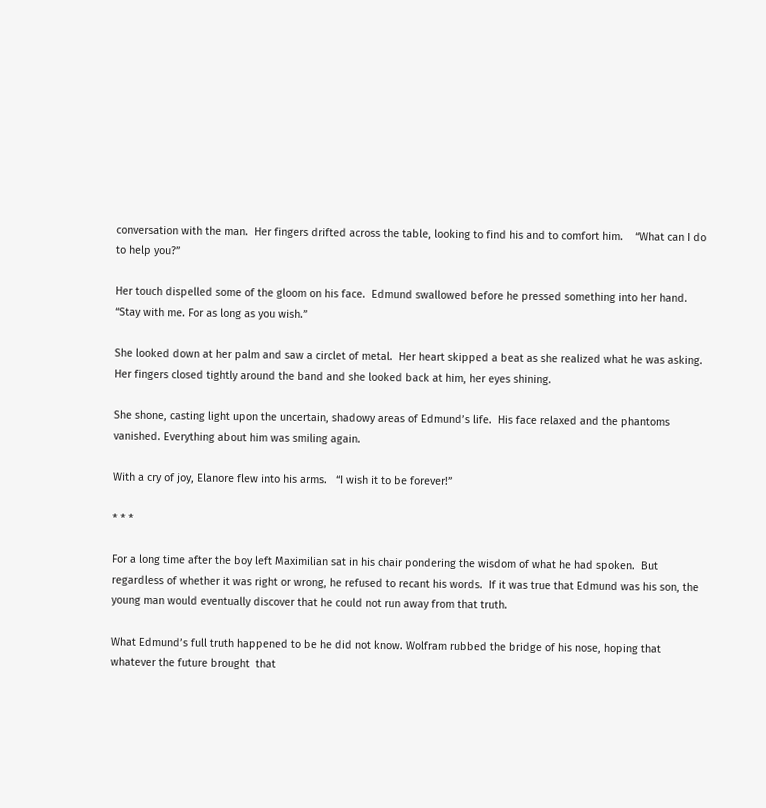conversation with the man.  Her fingers drifted across the table, looking to find his and to comfort him.    “What can I do to help you?”

Her touch dispelled some of the gloom on his face.  Edmund swallowed before he pressed something into her hand. “Stay with me. For as long as you wish.”

She looked down at her palm and saw a circlet of metal.  Her heart skipped a beat as she realized what he was asking.  Her fingers closed tightly around the band and she looked back at him, her eyes shining.

She shone, casting light upon the uncertain, shadowy areas of Edmund’s life.  His face relaxed and the phantoms vanished. Everything about him was smiling again.

With a cry of joy, Elanore flew into his arms.   “I wish it to be forever!”

* * *

For a long time after the boy left Maximilian sat in his chair pondering the wisdom of what he had spoken.  But regardless of whether it was right or wrong, he refused to recant his words.  If it was true that Edmund was his son, the young man would eventually discover that he could not run away from that truth.

What Edmund’s full truth happened to be he did not know. Wolfram rubbed the bridge of his nose, hoping that whatever the future brought  that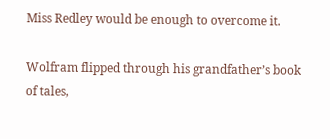Miss Redley would be enough to overcome it.

Wolfram flipped through his grandfather’s book of tales,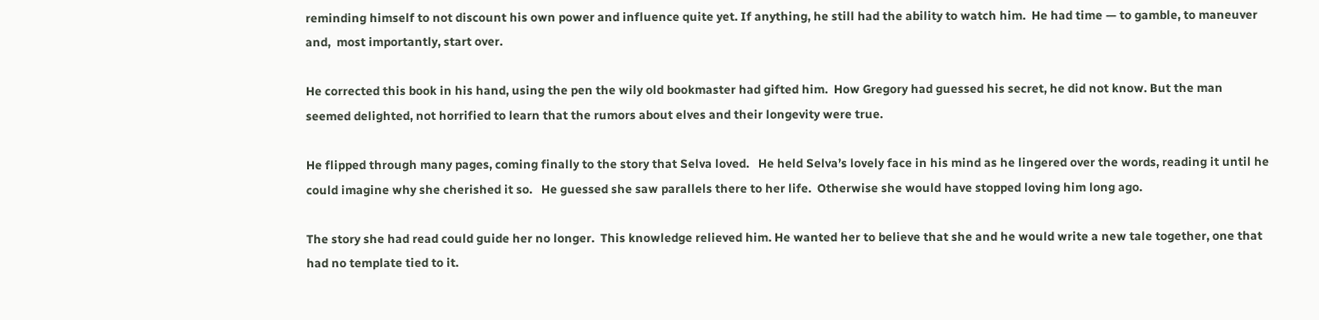reminding himself to not discount his own power and influence quite yet. If anything, he still had the ability to watch him.  He had time — to gamble, to maneuver and,  most importantly, start over.

He corrected this book in his hand, using the pen the wily old bookmaster had gifted him.  How Gregory had guessed his secret, he did not know. But the man seemed delighted, not horrified to learn that the rumors about elves and their longevity were true.

He flipped through many pages, coming finally to the story that Selva loved.   He held Selva’s lovely face in his mind as he lingered over the words, reading it until he could imagine why she cherished it so.   He guessed she saw parallels there to her life.  Otherwise she would have stopped loving him long ago.

The story she had read could guide her no longer.  This knowledge relieved him. He wanted her to believe that she and he would write a new tale together, one that had no template tied to it.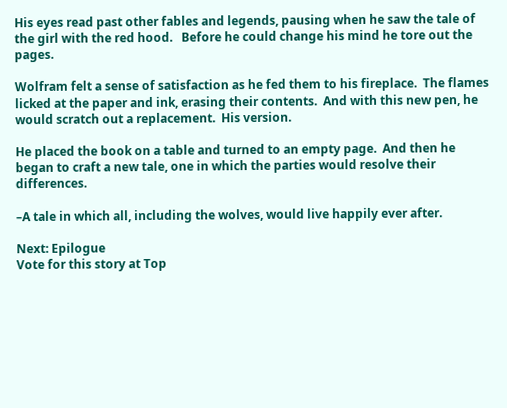His eyes read past other fables and legends, pausing when he saw the tale of the girl with the red hood.   Before he could change his mind he tore out the pages.

Wolfram felt a sense of satisfaction as he fed them to his fireplace.  The flames licked at the paper and ink, erasing their contents.  And with this new pen, he would scratch out a replacement.  His version.

He placed the book on a table and turned to an empty page.  And then he began to craft a new tale, one in which the parties would resolve their differences.

–A tale in which all, including the wolves, would live happily ever after.

Next: Epilogue
Vote for this story at Top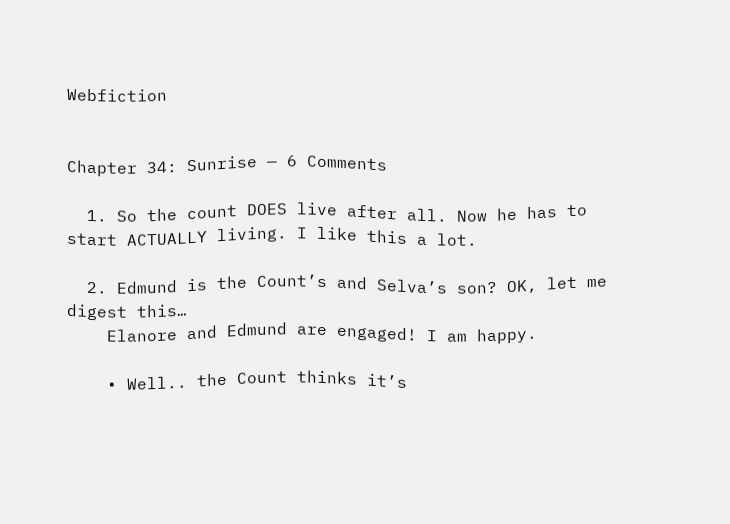Webfiction


Chapter 34: Sunrise — 6 Comments

  1. So the count DOES live after all. Now he has to start ACTUALLY living. I like this a lot.

  2. Edmund is the Count’s and Selva’s son? OK, let me digest this…
    Elanore and Edmund are engaged! I am happy.

    • Well.. the Count thinks it’s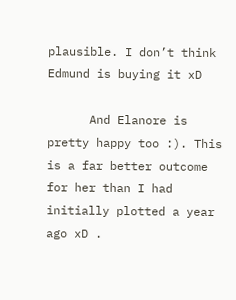plausible. I don’t think Edmund is buying it xD

      And Elanore is pretty happy too :). This is a far better outcome for her than I had initially plotted a year ago xD .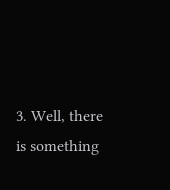3. Well, there is something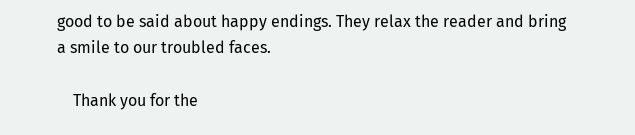good to be said about happy endings. They relax the reader and bring a smile to our troubled faces.

    Thank you for the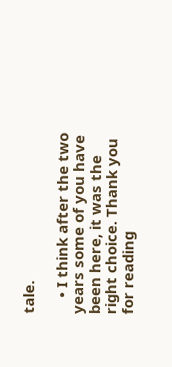tale.

    • I think after the two years some of you have been here, it was the right choice. Thank you for reading